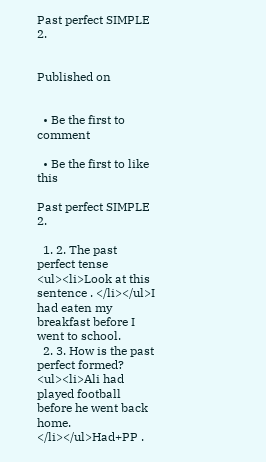Past perfect SIMPLE 2.


Published on


  • Be the first to comment

  • Be the first to like this

Past perfect SIMPLE 2.

  1. 2. The past perfect tense <ul><li>Look at this sentence . </li></ul>I had eaten my breakfast before I went to school.
  2. 3. How is the past perfect formed? <ul><li>Ali had played football before he went back home. </li></ul>Had+PP .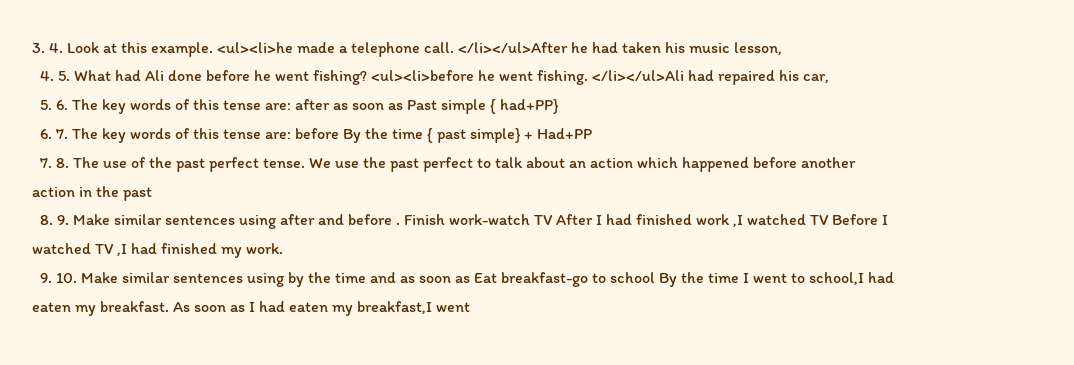3. 4. Look at this example. <ul><li>he made a telephone call. </li></ul>After he had taken his music lesson,
  4. 5. What had Ali done before he went fishing? <ul><li>before he went fishing. </li></ul>Ali had repaired his car,
  5. 6. The key words of this tense are: after as soon as Past simple { had+PP}
  6. 7. The key words of this tense are: before By the time { past simple} + Had+PP
  7. 8. The use of the past perfect tense. We use the past perfect to talk about an action which happened before another action in the past
  8. 9. Make similar sentences using after and before . Finish work-watch TV After I had finished work ,I watched TV Before I watched TV ,I had finished my work.
  9. 10. Make similar sentences using by the time and as soon as Eat breakfast-go to school By the time I went to school,I had eaten my breakfast. As soon as I had eaten my breakfast,I went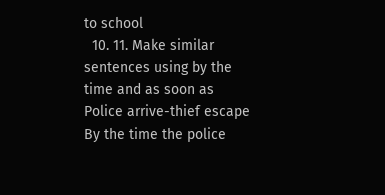to school
  10. 11. Make similar sentences using by the time and as soon as Police arrive-thief escape By the time the police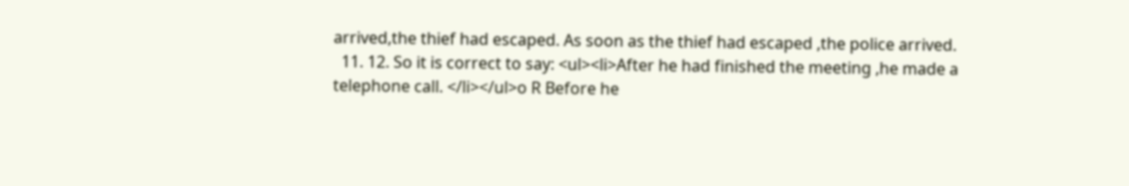arrived,the thief had escaped. As soon as the thief had escaped ,the police arrived.
  11. 12. So it is correct to say: <ul><li>After he had finished the meeting ,he made a telephone call. </li></ul>o R Before he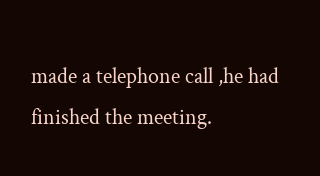made a telephone call ,he had finished the meeting.